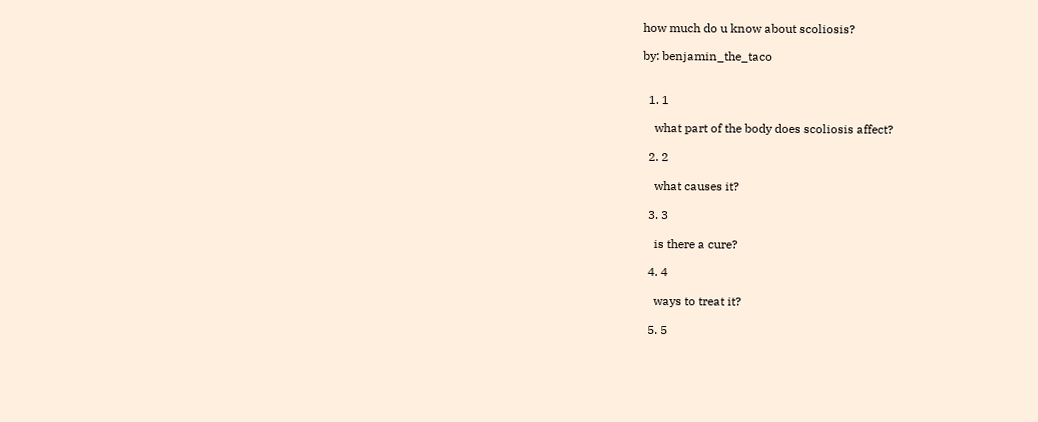how much do u know about scoliosis?

by: benjamin_the_taco


  1. 1

    what part of the body does scoliosis affect?

  2. 2

    what causes it?

  3. 3

    is there a cure?

  4. 4

    ways to treat it?

  5. 5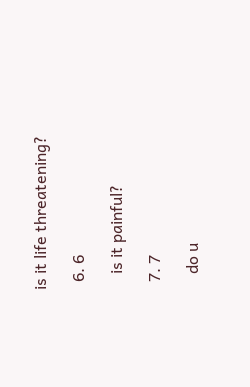is it life threatening?

  6. 6

    is it painful?

  7. 7

    do u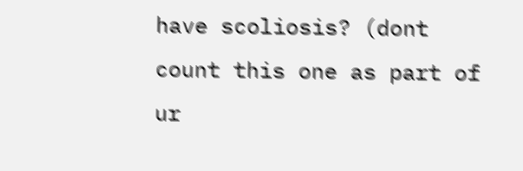have scoliosis? (dont count this one as part of ur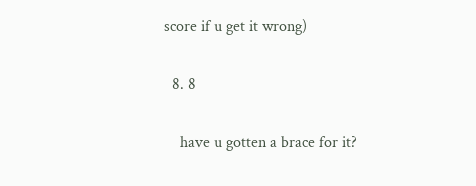score if u get it wrong)

  8. 8

    have u gotten a brace for it?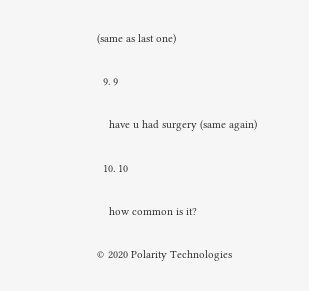(same as last one)

  9. 9

    have u had surgery (same again)

  10. 10

    how common is it?

© 2020 Polarity Technologies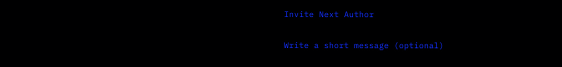Invite Next Author

Write a short message (optional)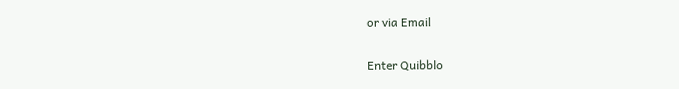or via Email

Enter Quibblo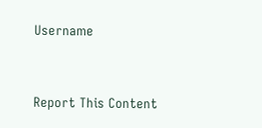Username


Report This Content